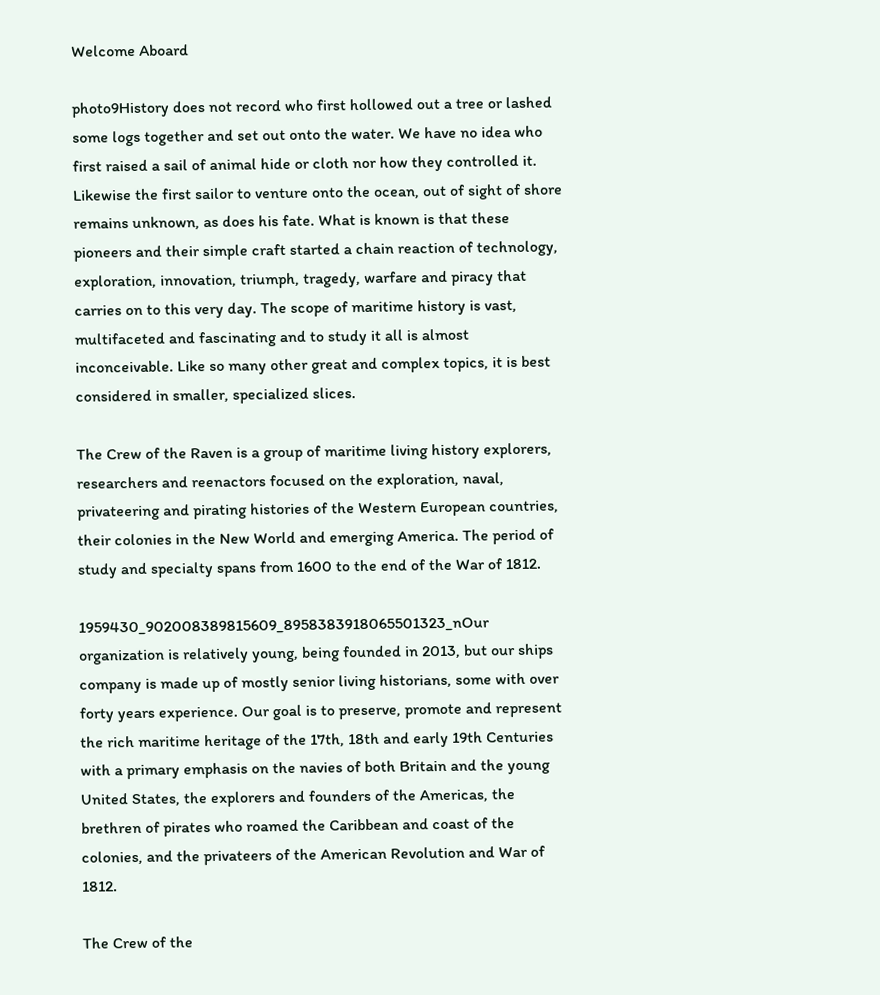Welcome Aboard

photo9History does not record who first hollowed out a tree or lashed some logs together and set out onto the water. We have no idea who first raised a sail of animal hide or cloth nor how they controlled it. Likewise the first sailor to venture onto the ocean, out of sight of shore remains unknown, as does his fate. What is known is that these pioneers and their simple craft started a chain reaction of technology, exploration, innovation, triumph, tragedy, warfare and piracy that carries on to this very day. The scope of maritime history is vast, multifaceted and fascinating and to study it all is almost inconceivable. Like so many other great and complex topics, it is best considered in smaller, specialized slices.

The Crew of the Raven is a group of maritime living history explorers, researchers and reenactors focused on the exploration, naval, privateering and pirating histories of the Western European countries, their colonies in the New World and emerging America. The period of study and specialty spans from 1600 to the end of the War of 1812.

1959430_902008389815609_8958383918065501323_nOur organization is relatively young, being founded in 2013, but our ships company is made up of mostly senior living historians, some with over forty years experience. Our goal is to preserve, promote and represent the rich maritime heritage of the 17th, 18th and early 19th Centuries with a primary emphasis on the navies of both Britain and the young United States, the explorers and founders of the Americas, the brethren of pirates who roamed the Caribbean and coast of the colonies, and the privateers of the American Revolution and War of 1812.

The Crew of the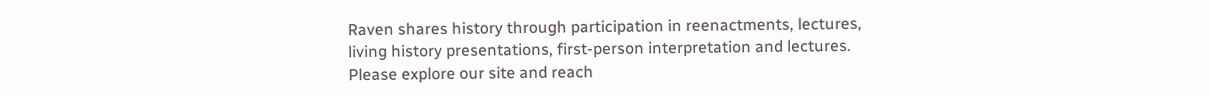Raven shares history through participation in reenactments, lectures, living history presentations, first-person interpretation and lectures. Please explore our site and reach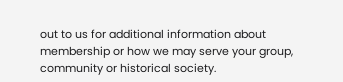out to us for additional information about membership or how we may serve your group, community or historical society.